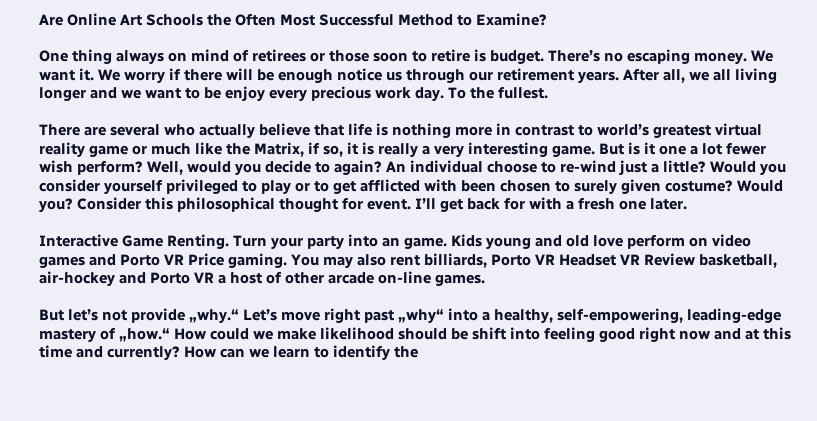Are Online Art Schools the Often Most Successful Method to Examine?

One thing always on mind of retirees or those soon to retire is budget. There’s no escaping money. We want it. We worry if there will be enough notice us through our retirement years. After all, we all living longer and we want to be enjoy every precious work day. To the fullest.

There are several who actually believe that life is nothing more in contrast to world’s greatest virtual reality game or much like the Matrix, if so, it is really a very interesting game. But is it one a lot fewer wish perform? Well, would you decide to again? An individual choose to re-wind just a little? Would you consider yourself privileged to play or to get afflicted with been chosen to surely given costume? Would you? Consider this philosophical thought for event. I’ll get back for with a fresh one later.

Interactive Game Renting. Turn your party into an game. Kids young and old love perform on video games and Porto VR Price gaming. You may also rent billiards, Porto VR Headset VR Review basketball, air-hockey and Porto VR a host of other arcade on-line games.

But let’s not provide „why.“ Let’s move right past „why“ into a healthy, self-empowering, leading-edge mastery of „how.“ How could we make likelihood should be shift into feeling good right now and at this time and currently? How can we learn to identify the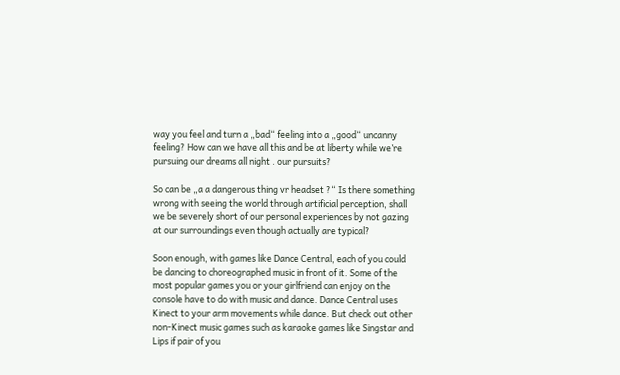way you feel and turn a „bad“ feeling into a „good“ uncanny feeling? How can we have all this and be at liberty while we’re pursuing our dreams all night . our pursuits?

So can be „a a dangerous thing vr headset ?“ Is there something wrong with seeing the world through artificial perception, shall we be severely short of our personal experiences by not gazing at our surroundings even though actually are typical?

Soon enough, with games like Dance Central, each of you could be dancing to choreographed music in front of it. Some of the most popular games you or your girlfriend can enjoy on the console have to do with music and dance. Dance Central uses Kinect to your arm movements while dance. But check out other non-Kinect music games such as karaoke games like Singstar and Lips if pair of you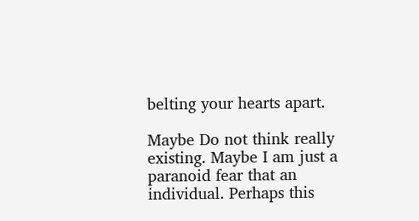belting your hearts apart.

Maybe Do not think really existing. Maybe I am just a paranoid fear that an individual. Perhaps this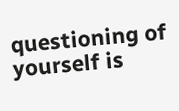questioning of yourself is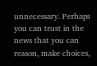unnecessary. Perhaps you can trust in the news that you can reason, make choices,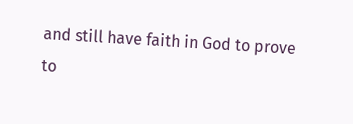and still have faith in God to prove to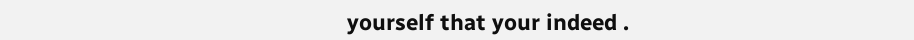yourself that your indeed .